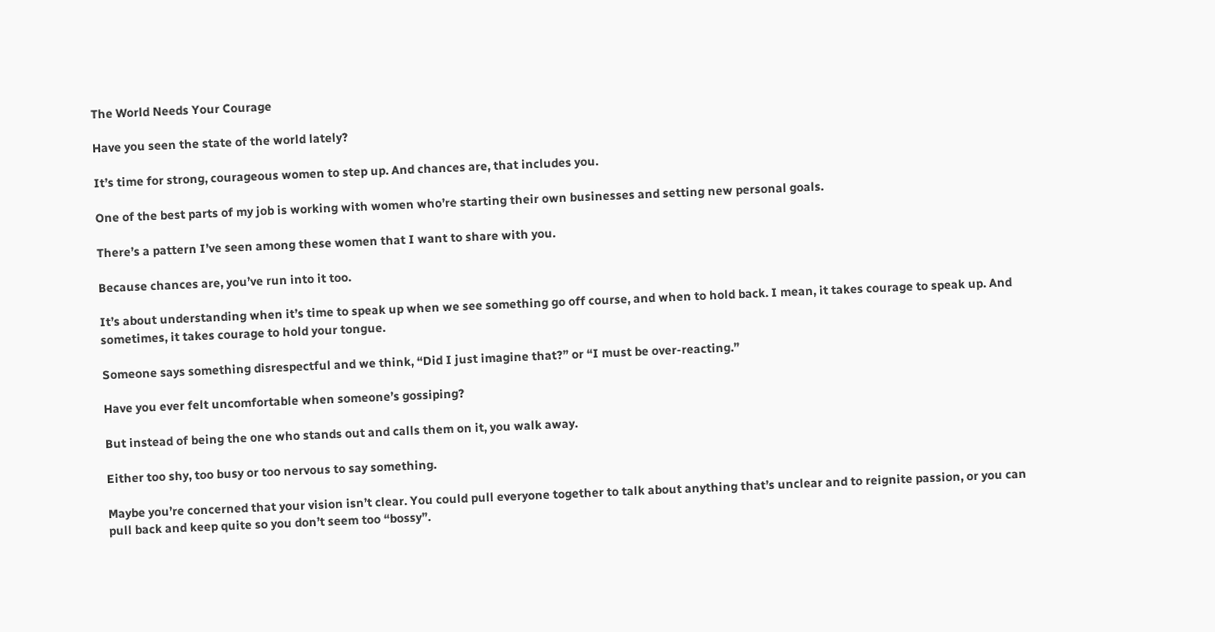The World Needs Your Courage

Have you seen the state of the world lately?

It’s time for strong, courageous women to step up. And chances are, that includes you.

One of the best parts of my job is working with women who’re starting their own businesses and setting new personal goals.

There’s a pattern I’ve seen among these women that I want to share with you.

Because chances are, you’ve run into it too.

It’s about understanding when it’s time to speak up when we see something go off course, and when to hold back. I mean, it takes courage to speak up. And sometimes, it takes courage to hold your tongue.

Someone says something disrespectful and we think, “Did I just imagine that?” or “I must be over-reacting.”

Have you ever felt uncomfortable when someone’s gossiping?

But instead of being the one who stands out and calls them on it, you walk away.

Either too shy, too busy or too nervous to say something.

Maybe you’re concerned that your vision isn’t clear. You could pull everyone together to talk about anything that’s unclear and to reignite passion, or you can pull back and keep quite so you don’t seem too “bossy”.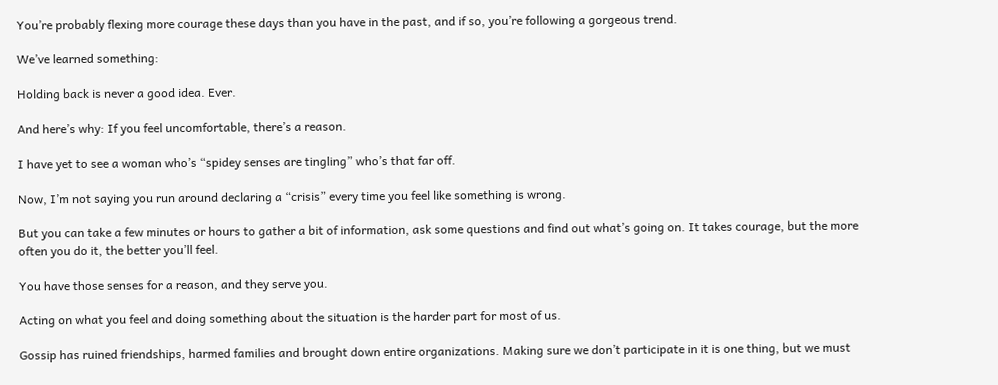You’re probably flexing more courage these days than you have in the past, and if so, you’re following a gorgeous trend.

We’ve learned something:

Holding back is never a good idea. Ever.

And here’s why: If you feel uncomfortable, there’s a reason.

I have yet to see a woman who’s “spidey senses are tingling” who’s that far off.

Now, I’m not saying you run around declaring a “crisis” every time you feel like something is wrong.

But you can take a few minutes or hours to gather a bit of information, ask some questions and find out what’s going on. It takes courage, but the more often you do it, the better you’ll feel.

You have those senses for a reason, and they serve you.

Acting on what you feel and doing something about the situation is the harder part for most of us.

Gossip has ruined friendships, harmed families and brought down entire organizations. Making sure we don’t participate in it is one thing, but we must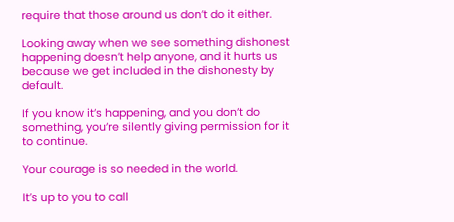require that those around us don’t do it either.

Looking away when we see something dishonest happening doesn’t help anyone, and it hurts us because we get included in the dishonesty by default.

If you know it’s happening, and you don’t do something, you’re silently giving permission for it to continue.

Your courage is so needed in the world.

It’s up to you to call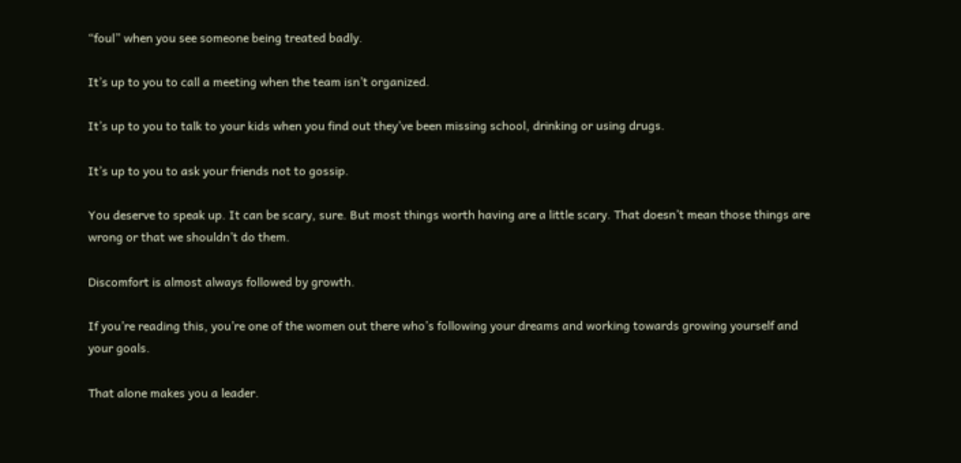“foul” when you see someone being treated badly.

It’s up to you to call a meeting when the team isn’t organized.

It’s up to you to talk to your kids when you find out they’ve been missing school, drinking or using drugs.

It’s up to you to ask your friends not to gossip.

You deserve to speak up. It can be scary, sure. But most things worth having are a little scary. That doesn’t mean those things are wrong or that we shouldn’t do them.

Discomfort is almost always followed by growth.

If you’re reading this, you’re one of the women out there who’s following your dreams and working towards growing yourself and your goals.

That alone makes you a leader.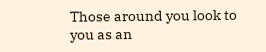Those around you look to you as an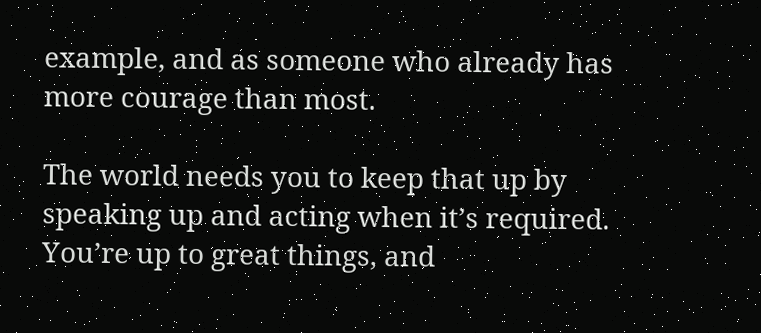example, and as someone who already has more courage than most.

The world needs you to keep that up by speaking up and acting when it’s required. You’re up to great things, and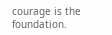courage is the foundation.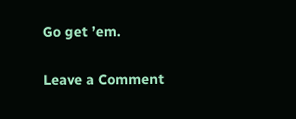Go get ’em.


Leave a Comment